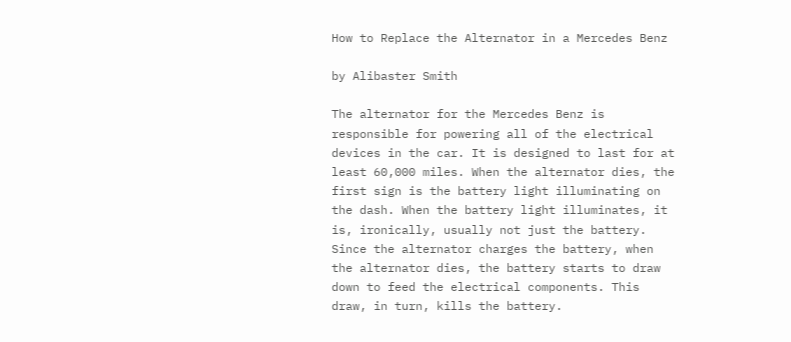How to Replace the Alternator in a Mercedes Benz

by Alibaster Smith

The alternator for the Mercedes Benz is responsible for powering all of the electrical devices in the car. It is designed to last for at least 60,000 miles. When the alternator dies, the first sign is the battery light illuminating on the dash. When the battery light illuminates, it is, ironically, usually not just the battery. Since the alternator charges the battery, when the alternator dies, the battery starts to draw down to feed the electrical components. This draw, in turn, kills the battery.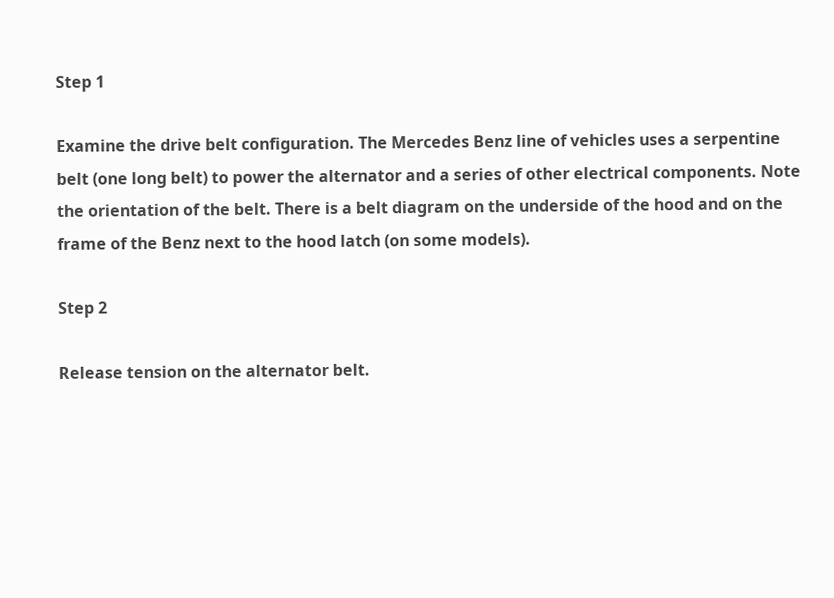Step 1

Examine the drive belt configuration. The Mercedes Benz line of vehicles uses a serpentine belt (one long belt) to power the alternator and a series of other electrical components. Note the orientation of the belt. There is a belt diagram on the underside of the hood and on the frame of the Benz next to the hood latch (on some models).

Step 2

Release tension on the alternator belt.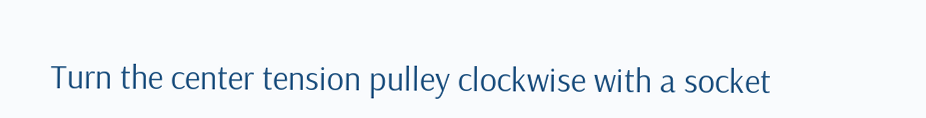Turn the center tension pulley clockwise with a socket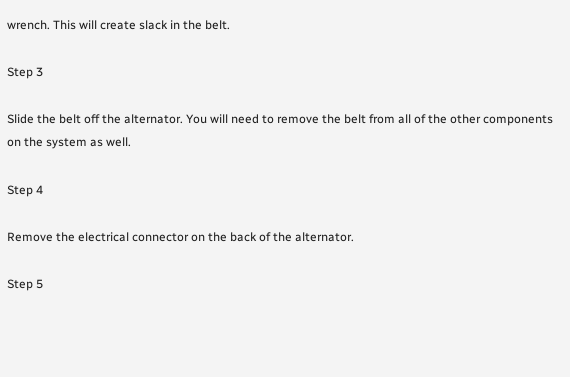wrench. This will create slack in the belt.

Step 3

Slide the belt off the alternator. You will need to remove the belt from all of the other components on the system as well.

Step 4

Remove the electrical connector on the back of the alternator.

Step 5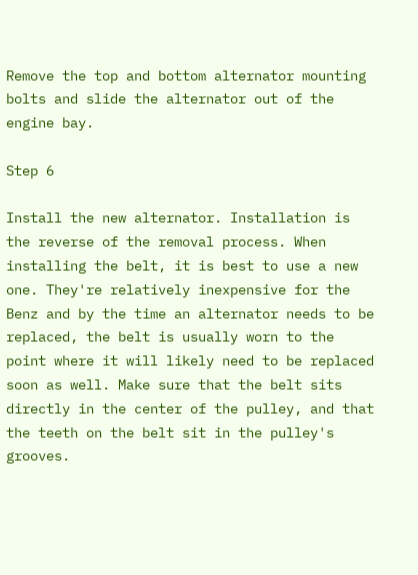Remove the top and bottom alternator mounting bolts and slide the alternator out of the engine bay.

Step 6

Install the new alternator. Installation is the reverse of the removal process. When installing the belt, it is best to use a new one. They're relatively inexpensive for the Benz and by the time an alternator needs to be replaced, the belt is usually worn to the point where it will likely need to be replaced soon as well. Make sure that the belt sits directly in the center of the pulley, and that the teeth on the belt sit in the pulley's grooves.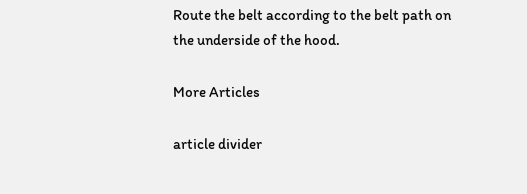Route the belt according to the belt path on the underside of the hood.

More Articles

article divider